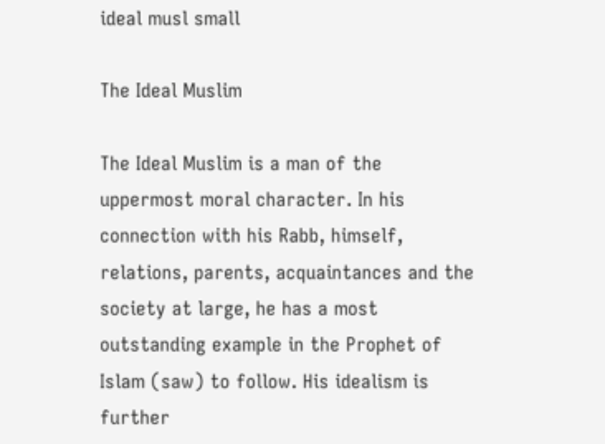ideal musl small

The Ideal Muslim

The Ideal Muslim is a man of the uppermost moral character. In his connection with his Rabb, himself, relations, parents, acquaintances and the society at large, he has a most outstanding example in the Prophet of Islam (saw) to follow. His idealism is further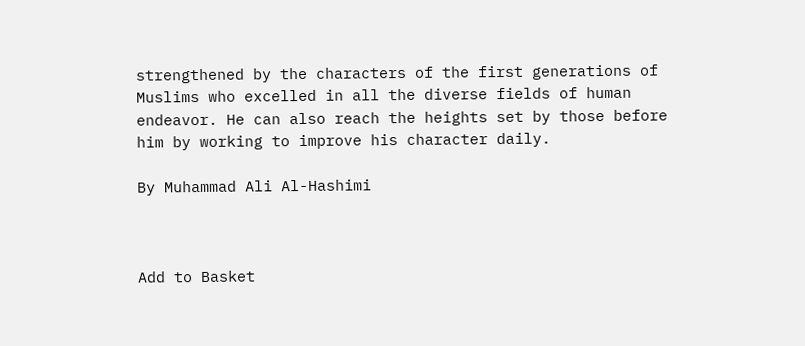strengthened by the characters of the first generations of Muslims who excelled in all the diverse fields of human endeavor. He can also reach the heights set by those before him by working to improve his character daily.

By Muhammad Ali Al-Hashimi



Add to Basket